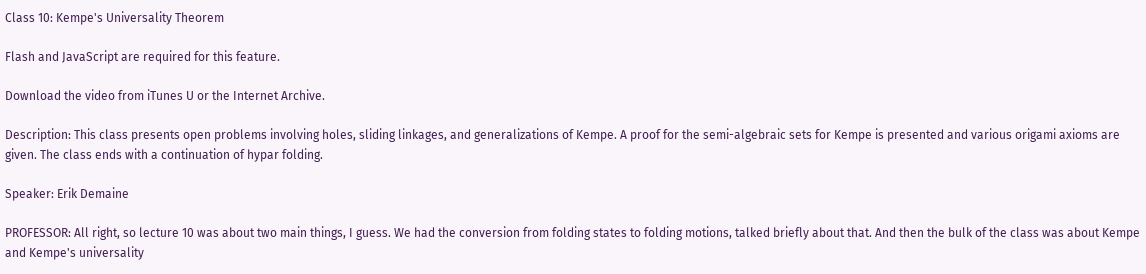Class 10: Kempe's Universality Theorem

Flash and JavaScript are required for this feature.

Download the video from iTunes U or the Internet Archive.

Description: This class presents open problems involving holes, sliding linkages, and generalizations of Kempe. A proof for the semi-algebraic sets for Kempe is presented and various origami axioms are given. The class ends with a continuation of hypar folding.

Speaker: Erik Demaine

PROFESSOR: All right, so lecture 10 was about two main things, I guess. We had the conversion from folding states to folding motions, talked briefly about that. And then the bulk of the class was about Kempe and Kempe's universality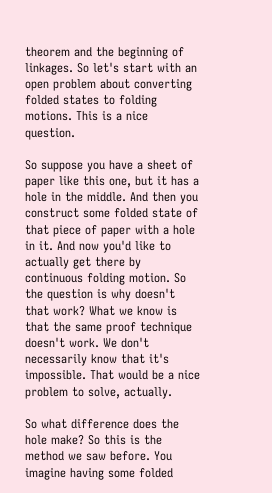theorem and the beginning of linkages. So let's start with an open problem about converting folded states to folding motions. This is a nice question.

So suppose you have a sheet of paper like this one, but it has a hole in the middle. And then you construct some folded state of that piece of paper with a hole in it. And now you'd like to actually get there by continuous folding motion. So the question is why doesn't that work? What we know is that the same proof technique doesn't work. We don't necessarily know that it's impossible. That would be a nice problem to solve, actually.

So what difference does the hole make? So this is the method we saw before. You imagine having some folded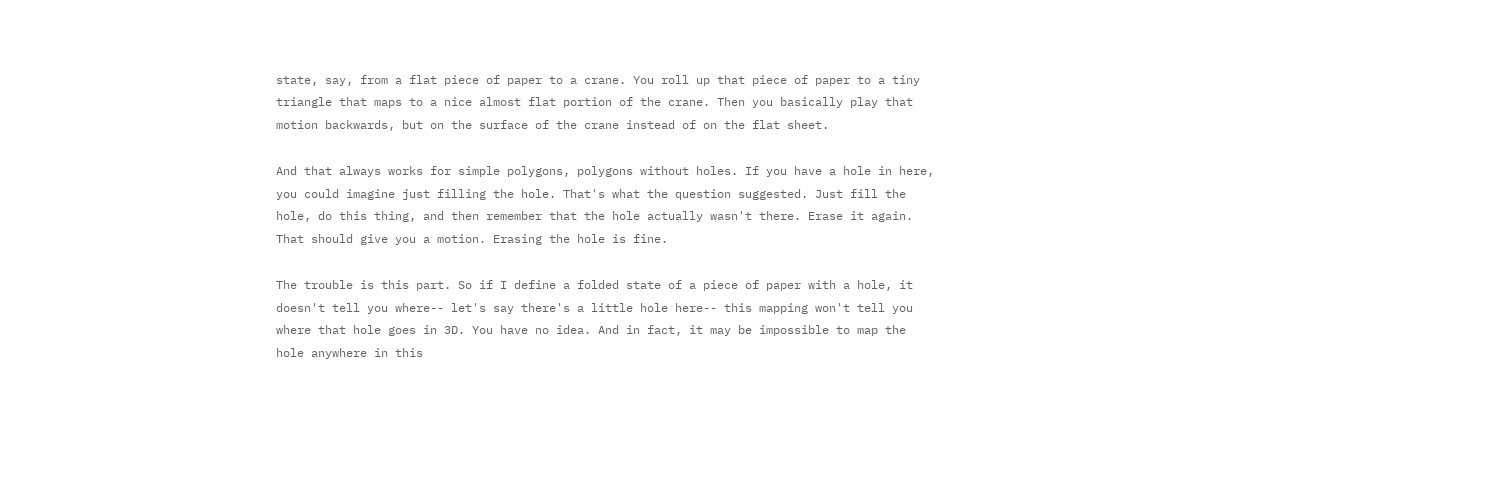state, say, from a flat piece of paper to a crane. You roll up that piece of paper to a tiny triangle that maps to a nice almost flat portion of the crane. Then you basically play that motion backwards, but on the surface of the crane instead of on the flat sheet.

And that always works for simple polygons, polygons without holes. If you have a hole in here, you could imagine just filling the hole. That's what the question suggested. Just fill the hole, do this thing, and then remember that the hole actually wasn't there. Erase it again. That should give you a motion. Erasing the hole is fine.

The trouble is this part. So if I define a folded state of a piece of paper with a hole, it doesn't tell you where-- let's say there's a little hole here-- this mapping won't tell you where that hole goes in 3D. You have no idea. And in fact, it may be impossible to map the hole anywhere in this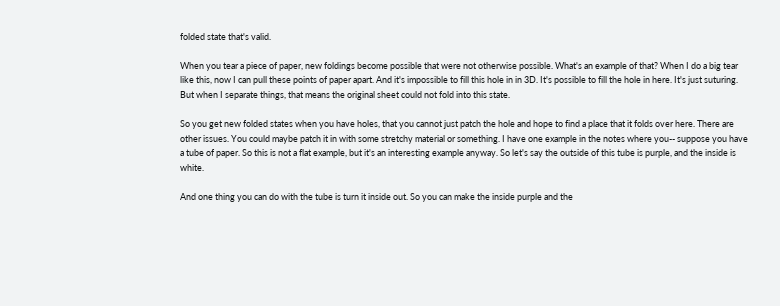folded state that's valid.

When you tear a piece of paper, new foldings become possible that were not otherwise possible. What's an example of that? When I do a big tear like this, now I can pull these points of paper apart. And it's impossible to fill this hole in in 3D. It's possible to fill the hole in here. It's just suturing. But when I separate things, that means the original sheet could not fold into this state.

So you get new folded states when you have holes, that you cannot just patch the hole and hope to find a place that it folds over here. There are other issues. You could maybe patch it in with some stretchy material or something. I have one example in the notes where you-- suppose you have a tube of paper. So this is not a flat example, but it's an interesting example anyway. So let's say the outside of this tube is purple, and the inside is white.

And one thing you can do with the tube is turn it inside out. So you can make the inside purple and the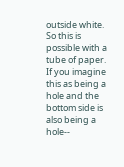outside white. So this is possible with a tube of paper. If you imagine this as being a hole and the bottom side is also being a hole--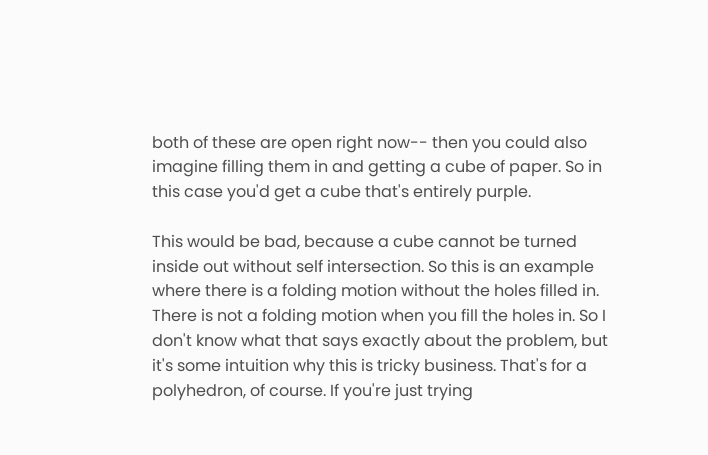both of these are open right now-- then you could also imagine filling them in and getting a cube of paper. So in this case you'd get a cube that's entirely purple.

This would be bad, because a cube cannot be turned inside out without self intersection. So this is an example where there is a folding motion without the holes filled in. There is not a folding motion when you fill the holes in. So I don't know what that says exactly about the problem, but it's some intuition why this is tricky business. That's for a polyhedron, of course. If you're just trying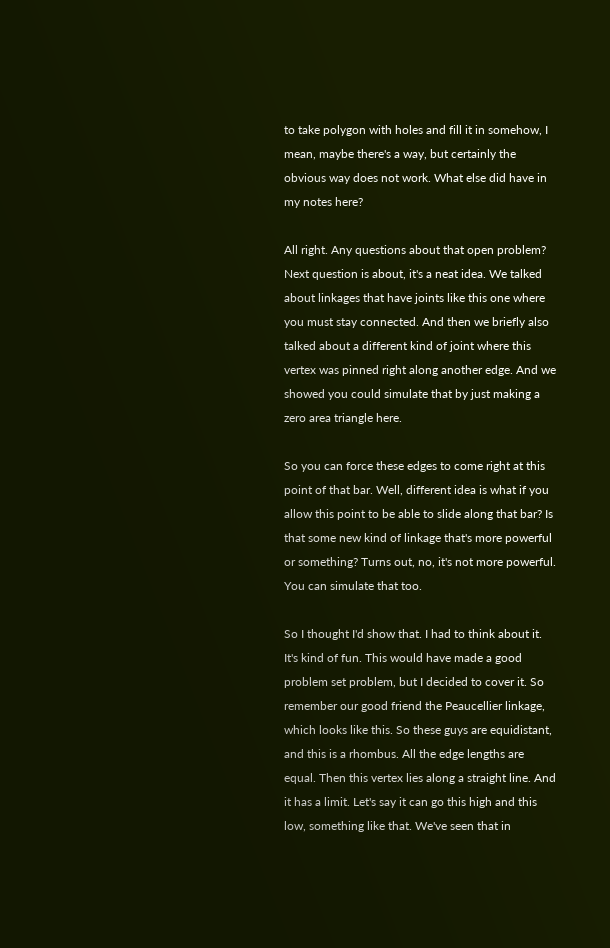to take polygon with holes and fill it in somehow, I mean, maybe there's a way, but certainly the obvious way does not work. What else did have in my notes here?

All right. Any questions about that open problem? Next question is about, it's a neat idea. We talked about linkages that have joints like this one where you must stay connected. And then we briefly also talked about a different kind of joint where this vertex was pinned right along another edge. And we showed you could simulate that by just making a zero area triangle here.

So you can force these edges to come right at this point of that bar. Well, different idea is what if you allow this point to be able to slide along that bar? Is that some new kind of linkage that's more powerful or something? Turns out, no, it's not more powerful. You can simulate that too.

So I thought I'd show that. I had to think about it. It's kind of fun. This would have made a good problem set problem, but I decided to cover it. So remember our good friend the Peaucellier linkage, which looks like this. So these guys are equidistant, and this is a rhombus. All the edge lengths are equal. Then this vertex lies along a straight line. And it has a limit. Let's say it can go this high and this low, something like that. We've seen that in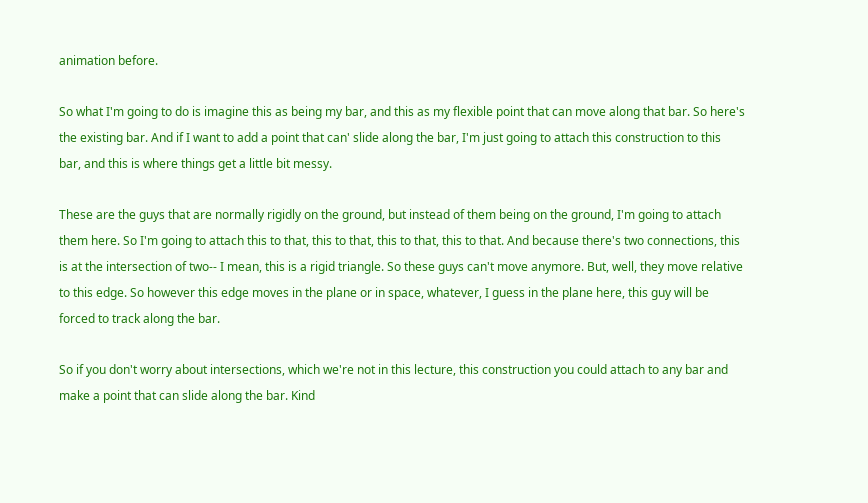animation before.

So what I'm going to do is imagine this as being my bar, and this as my flexible point that can move along that bar. So here's the existing bar. And if I want to add a point that can' slide along the bar, I'm just going to attach this construction to this bar, and this is where things get a little bit messy.

These are the guys that are normally rigidly on the ground, but instead of them being on the ground, I'm going to attach them here. So I'm going to attach this to that, this to that, this to that, this to that. And because there's two connections, this is at the intersection of two-- I mean, this is a rigid triangle. So these guys can't move anymore. But, well, they move relative to this edge. So however this edge moves in the plane or in space, whatever, I guess in the plane here, this guy will be forced to track along the bar.

So if you don't worry about intersections, which we're not in this lecture, this construction you could attach to any bar and make a point that can slide along the bar. Kind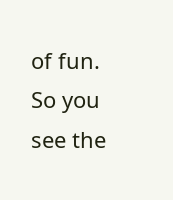of fun. So you see the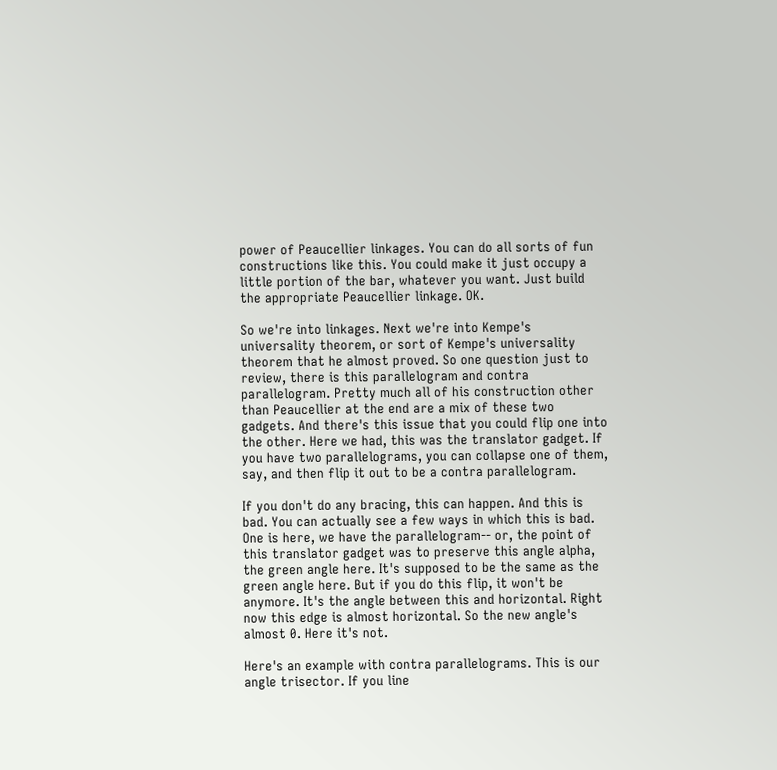power of Peaucellier linkages. You can do all sorts of fun constructions like this. You could make it just occupy a little portion of the bar, whatever you want. Just build the appropriate Peaucellier linkage. OK.

So we're into linkages. Next we're into Kempe's universality theorem, or sort of Kempe's universality theorem that he almost proved. So one question just to review, there is this parallelogram and contra parallelogram. Pretty much all of his construction other than Peaucellier at the end are a mix of these two gadgets. And there's this issue that you could flip one into the other. Here we had, this was the translator gadget. If you have two parallelograms, you can collapse one of them, say, and then flip it out to be a contra parallelogram.

If you don't do any bracing, this can happen. And this is bad. You can actually see a few ways in which this is bad. One is here, we have the parallelogram-- or, the point of this translator gadget was to preserve this angle alpha, the green angle here. It's supposed to be the same as the green angle here. But if you do this flip, it won't be anymore. It's the angle between this and horizontal. Right now this edge is almost horizontal. So the new angle's almost 0. Here it's not.

Here's an example with contra parallelograms. This is our angle trisector. If you line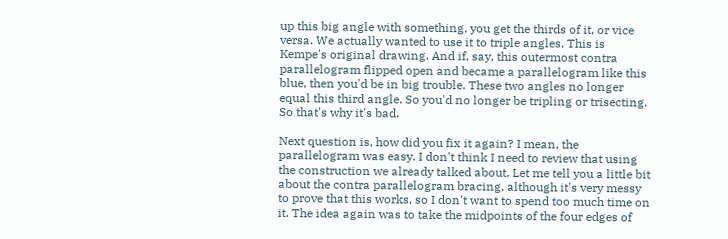up this big angle with something, you get the thirds of it, or vice versa. We actually wanted to use it to triple angles. This is Kempe's original drawing. And if, say, this outermost contra parallelogram flipped open and became a parallelogram like this blue, then you'd be in big trouble. These two angles no longer equal this third angle. So you'd no longer be tripling or trisecting. So that's why it's bad.

Next question is, how did you fix it again? I mean, the parallelogram was easy. I don't think I need to review that using the construction we already talked about. Let me tell you a little bit about the contra parallelogram bracing, although it's very messy to prove that this works, so I don't want to spend too much time on it. The idea again was to take the midpoints of the four edges of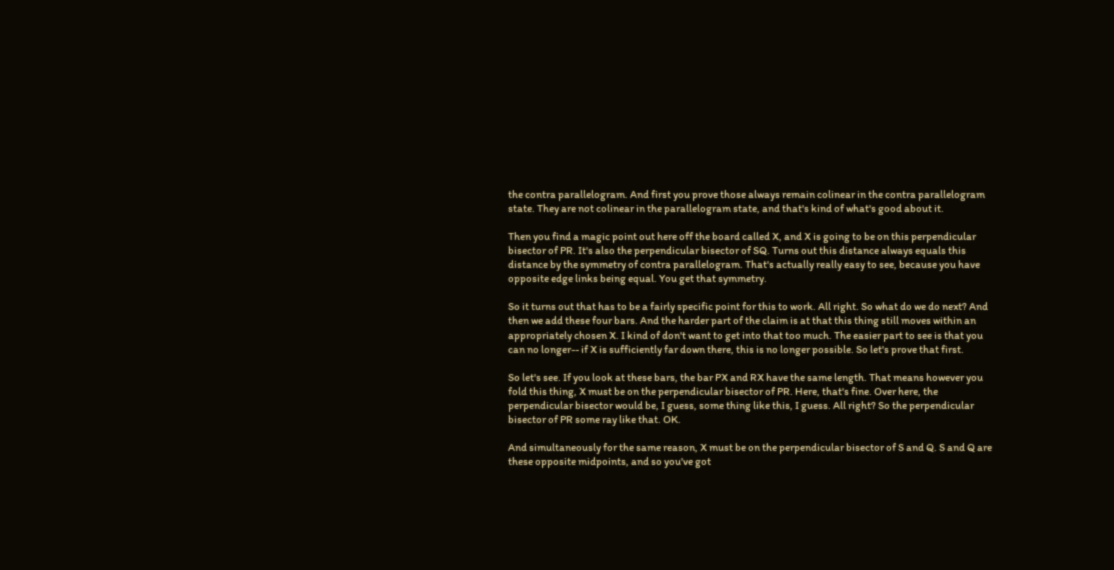the contra parallelogram. And first you prove those always remain colinear in the contra parallelogram state. They are not colinear in the parallelogram state, and that's kind of what's good about it.

Then you find a magic point out here off the board called X, and X is going to be on this perpendicular bisector of PR. It's also the perpendicular bisector of SQ. Turns out this distance always equals this distance by the symmetry of contra parallelogram. That's actually really easy to see, because you have opposite edge links being equal. You get that symmetry.

So it turns out that has to be a fairly specific point for this to work. All right. So what do we do next? And then we add these four bars. And the harder part of the claim is at that this thing still moves within an appropriately chosen X. I kind of don't want to get into that too much. The easier part to see is that you can no longer-- if X is sufficiently far down there, this is no longer possible. So let's prove that first.

So let's see. If you look at these bars, the bar PX and RX have the same length. That means however you fold this thing, X must be on the perpendicular bisector of PR. Here, that's fine. Over here, the perpendicular bisector would be, I guess, some thing like this, I guess. All right? So the perpendicular bisector of PR some ray like that. OK.

And simultaneously for the same reason, X must be on the perpendicular bisector of S and Q. S and Q are these opposite midpoints, and so you've got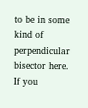to be in some kind of perpendicular bisector here. If you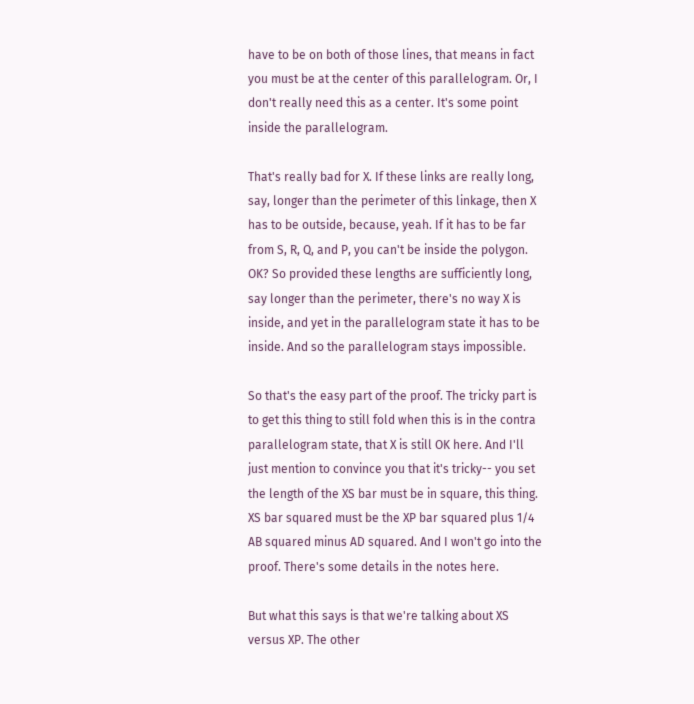have to be on both of those lines, that means in fact you must be at the center of this parallelogram. Or, I don't really need this as a center. It's some point inside the parallelogram.

That's really bad for X. If these links are really long, say, longer than the perimeter of this linkage, then X has to be outside, because, yeah. If it has to be far from S, R, Q, and P, you can't be inside the polygon. OK? So provided these lengths are sufficiently long, say longer than the perimeter, there's no way X is inside, and yet in the parallelogram state it has to be inside. And so the parallelogram stays impossible.

So that's the easy part of the proof. The tricky part is to get this thing to still fold when this is in the contra parallelogram state, that X is still OK here. And I'll just mention to convince you that it's tricky-- you set the length of the XS bar must be in square, this thing. XS bar squared must be the XP bar squared plus 1/4 AB squared minus AD squared. And I won't go into the proof. There's some details in the notes here.

But what this says is that we're talking about XS versus XP. The other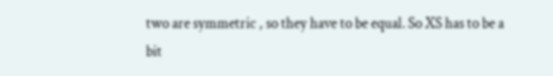two are symmetric , so they have to be equal. So XS has to be a bit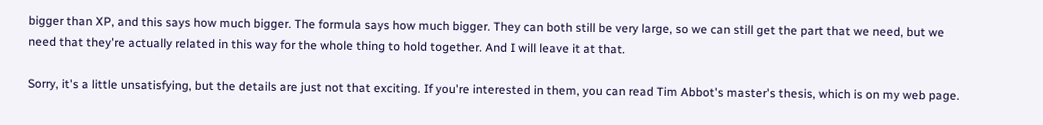bigger than XP, and this says how much bigger. The formula says how much bigger. They can both still be very large, so we can still get the part that we need, but we need that they're actually related in this way for the whole thing to hold together. And I will leave it at that.

Sorry, it's a little unsatisfying, but the details are just not that exciting. If you're interested in them, you can read Tim Abbot's master's thesis, which is on my web page.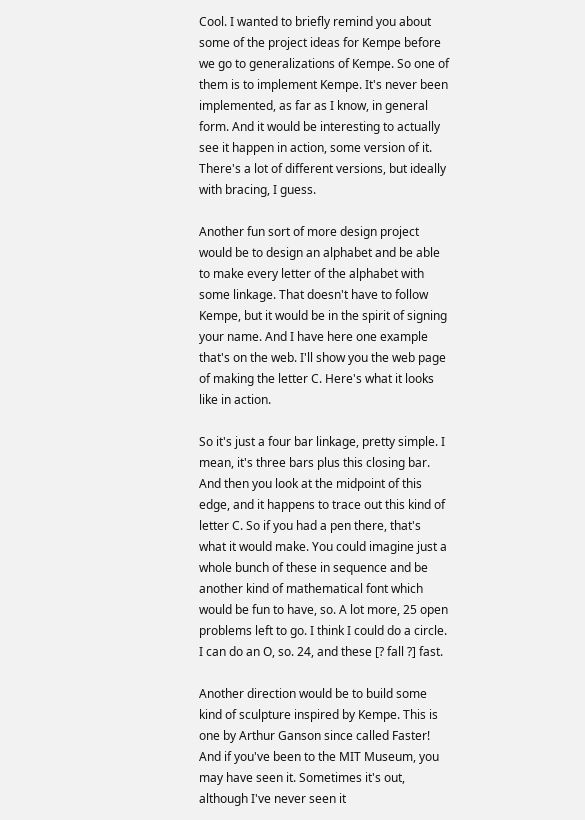Cool. I wanted to briefly remind you about some of the project ideas for Kempe before we go to generalizations of Kempe. So one of them is to implement Kempe. It's never been implemented, as far as I know, in general form. And it would be interesting to actually see it happen in action, some version of it. There's a lot of different versions, but ideally with bracing, I guess.

Another fun sort of more design project would be to design an alphabet and be able to make every letter of the alphabet with some linkage. That doesn't have to follow Kempe, but it would be in the spirit of signing your name. And I have here one example that's on the web. I'll show you the web page of making the letter C. Here's what it looks like in action.

So it's just a four bar linkage, pretty simple. I mean, it's three bars plus this closing bar. And then you look at the midpoint of this edge, and it happens to trace out this kind of letter C. So if you had a pen there, that's what it would make. You could imagine just a whole bunch of these in sequence and be another kind of mathematical font which would be fun to have, so. A lot more, 25 open problems left to go. I think I could do a circle. I can do an O, so. 24, and these [? fall ?] fast.

Another direction would be to build some kind of sculpture inspired by Kempe. This is one by Arthur Ganson since called Faster! And if you've been to the MIT Museum, you may have seen it. Sometimes it's out, although I've never seen it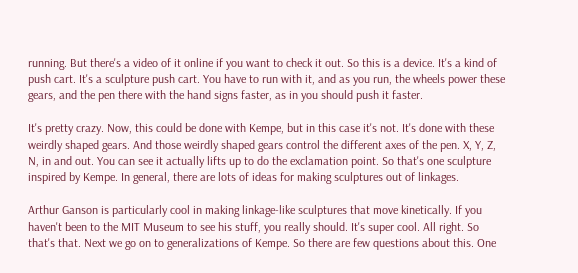running. But there's a video of it online if you want to check it out. So this is a device. It's a kind of push cart. It's a sculpture push cart. You have to run with it, and as you run, the wheels power these gears, and the pen there with the hand signs faster, as in you should push it faster.

It's pretty crazy. Now, this could be done with Kempe, but in this case it's not. It's done with these weirdly shaped gears. And those weirdly shaped gears control the different axes of the pen. X, Y, Z, N, in and out. You can see it actually lifts up to do the exclamation point. So that's one sculpture inspired by Kempe. In general, there are lots of ideas for making sculptures out of linkages.

Arthur Ganson is particularly cool in making linkage-like sculptures that move kinetically. If you haven't been to the MIT Museum to see his stuff, you really should. It's super cool. All right. So that's that. Next we go on to generalizations of Kempe. So there are few questions about this. One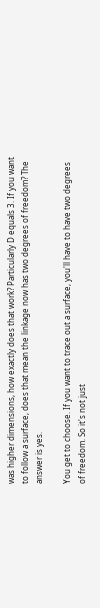was higher dimensions, how exactly does that work? Particularly D equals 3. If you want to follow a surface, does that mean the linkage now has two degrees of freedom? The answer is yes.

You get to choose. If you want to trace out a surface, you'll have to have two degrees of freedom. So it's not just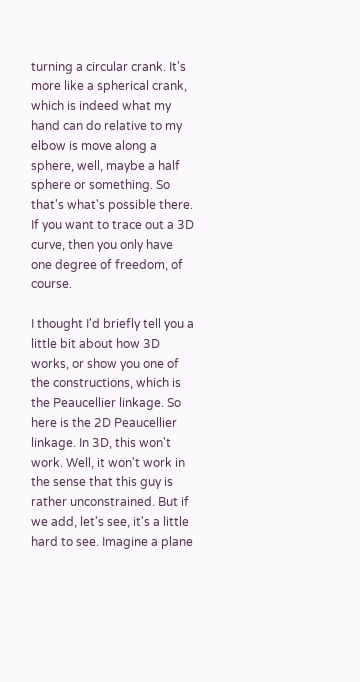turning a circular crank. It's more like a spherical crank, which is indeed what my hand can do relative to my elbow is move along a sphere, well, maybe a half sphere or something. So that's what's possible there. If you want to trace out a 3D curve, then you only have one degree of freedom, of course.

I thought I'd briefly tell you a little bit about how 3D works, or show you one of the constructions, which is the Peaucellier linkage. So here is the 2D Peaucellier linkage. In 3D, this won't work. Well, it won't work in the sense that this guy is rather unconstrained. But if we add, let's see, it's a little hard to see. Imagine a plane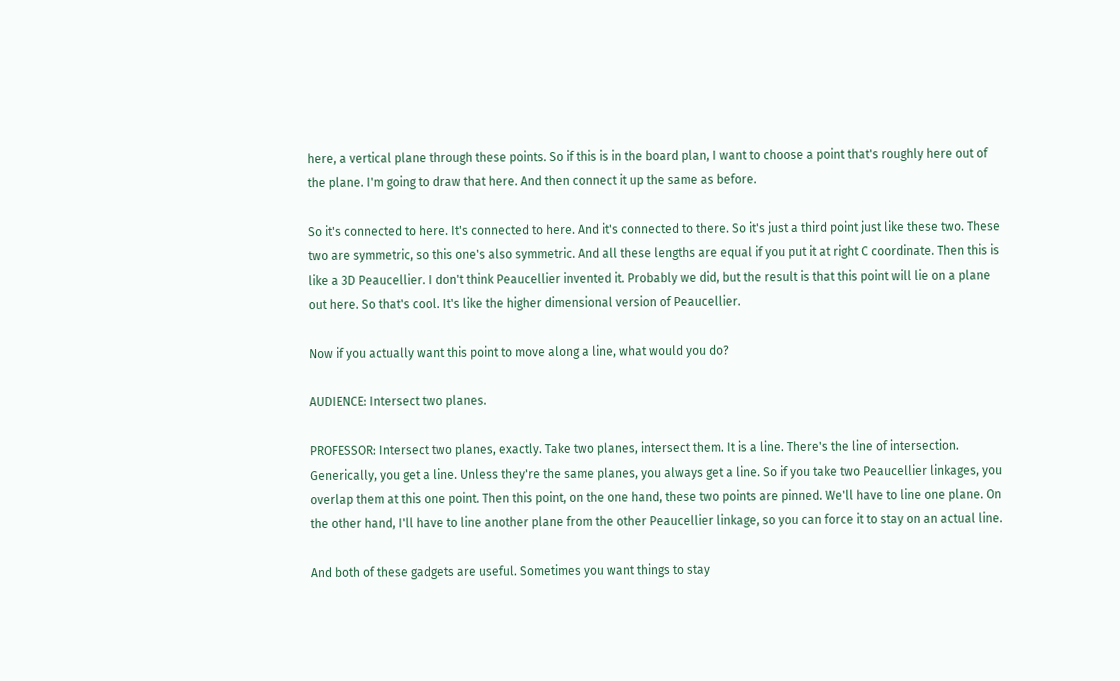here, a vertical plane through these points. So if this is in the board plan, I want to choose a point that's roughly here out of the plane. I'm going to draw that here. And then connect it up the same as before.

So it's connected to here. It's connected to here. And it's connected to there. So it's just a third point just like these two. These two are symmetric, so this one's also symmetric. And all these lengths are equal if you put it at right C coordinate. Then this is like a 3D Peaucellier. I don't think Peaucellier invented it. Probably we did, but the result is that this point will lie on a plane out here. So that's cool. It's like the higher dimensional version of Peaucellier.

Now if you actually want this point to move along a line, what would you do?

AUDIENCE: Intersect two planes.

PROFESSOR: Intersect two planes, exactly. Take two planes, intersect them. It is a line. There's the line of intersection. Generically, you get a line. Unless they're the same planes, you always get a line. So if you take two Peaucellier linkages, you overlap them at this one point. Then this point, on the one hand, these two points are pinned. We'll have to line one plane. On the other hand, I'll have to line another plane from the other Peaucellier linkage, so you can force it to stay on an actual line.

And both of these gadgets are useful. Sometimes you want things to stay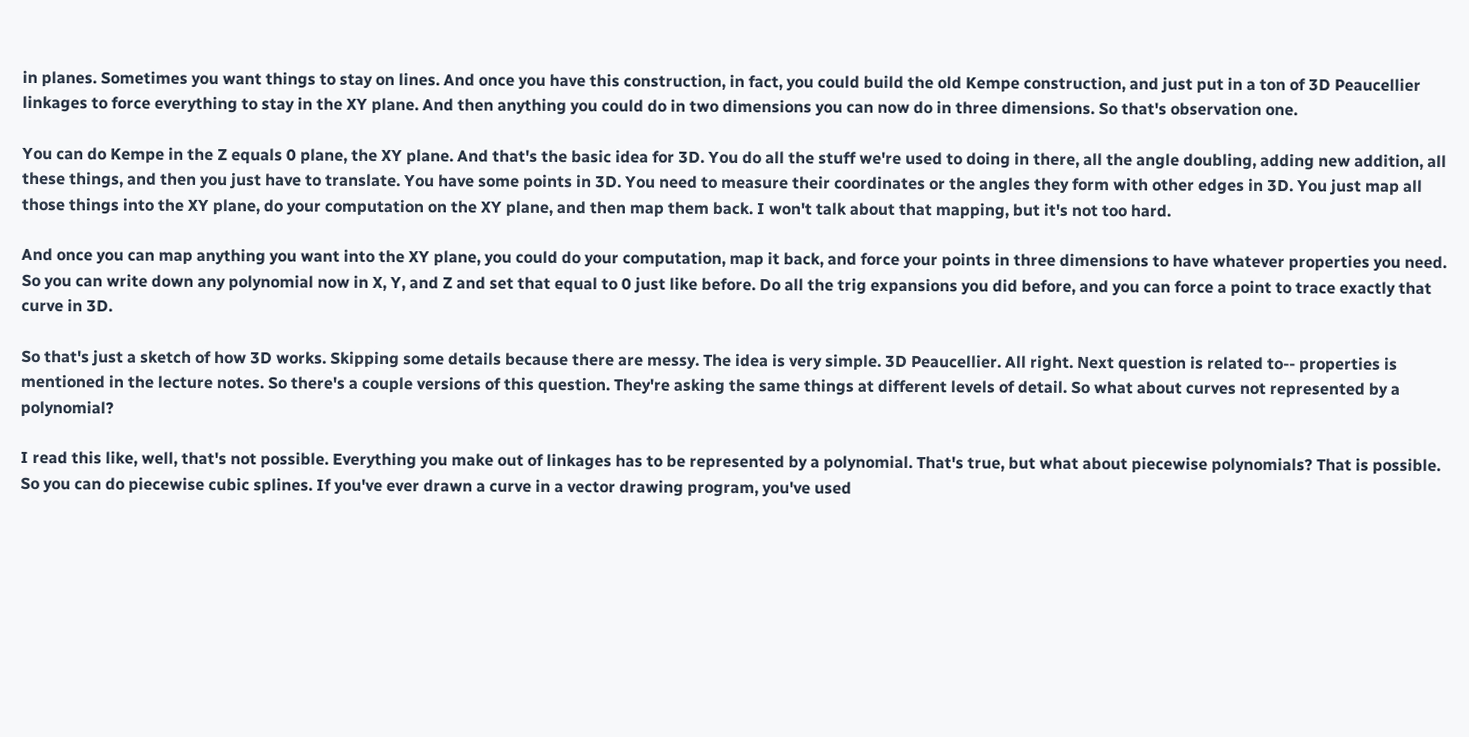in planes. Sometimes you want things to stay on lines. And once you have this construction, in fact, you could build the old Kempe construction, and just put in a ton of 3D Peaucellier linkages to force everything to stay in the XY plane. And then anything you could do in two dimensions you can now do in three dimensions. So that's observation one.

You can do Kempe in the Z equals 0 plane, the XY plane. And that's the basic idea for 3D. You do all the stuff we're used to doing in there, all the angle doubling, adding new addition, all these things, and then you just have to translate. You have some points in 3D. You need to measure their coordinates or the angles they form with other edges in 3D. You just map all those things into the XY plane, do your computation on the XY plane, and then map them back. I won't talk about that mapping, but it's not too hard.

And once you can map anything you want into the XY plane, you could do your computation, map it back, and force your points in three dimensions to have whatever properties you need. So you can write down any polynomial now in X, Y, and Z and set that equal to 0 just like before. Do all the trig expansions you did before, and you can force a point to trace exactly that curve in 3D.

So that's just a sketch of how 3D works. Skipping some details because there are messy. The idea is very simple. 3D Peaucellier. All right. Next question is related to-- properties is mentioned in the lecture notes. So there's a couple versions of this question. They're asking the same things at different levels of detail. So what about curves not represented by a polynomial?

I read this like, well, that's not possible. Everything you make out of linkages has to be represented by a polynomial. That's true, but what about piecewise polynomials? That is possible. So you can do piecewise cubic splines. If you've ever drawn a curve in a vector drawing program, you've used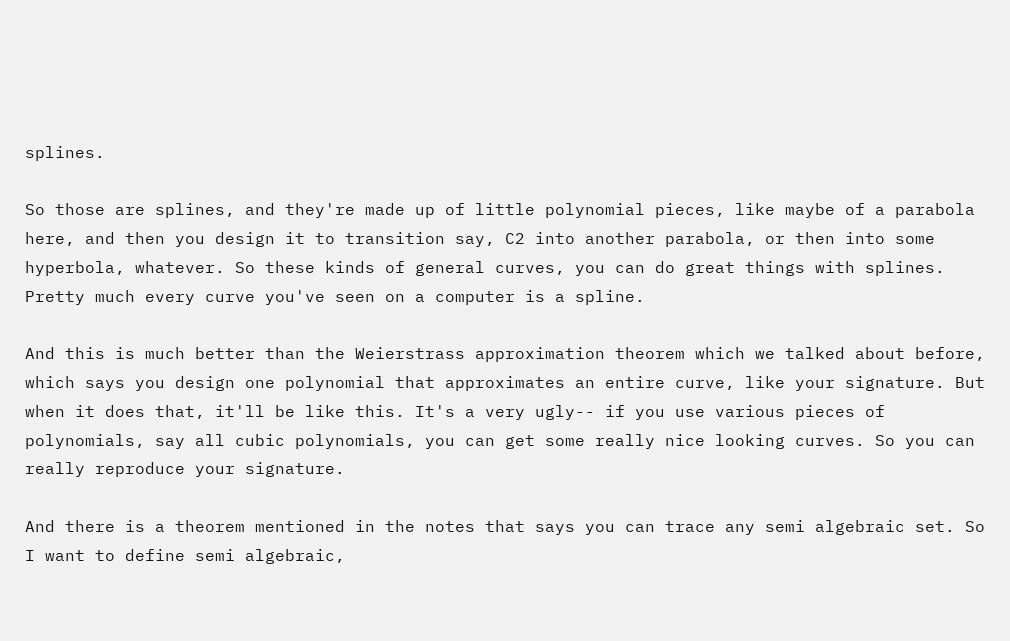splines.

So those are splines, and they're made up of little polynomial pieces, like maybe of a parabola here, and then you design it to transition say, C2 into another parabola, or then into some hyperbola, whatever. So these kinds of general curves, you can do great things with splines. Pretty much every curve you've seen on a computer is a spline.

And this is much better than the Weierstrass approximation theorem which we talked about before, which says you design one polynomial that approximates an entire curve, like your signature. But when it does that, it'll be like this. It's a very ugly-- if you use various pieces of polynomials, say all cubic polynomials, you can get some really nice looking curves. So you can really reproduce your signature.

And there is a theorem mentioned in the notes that says you can trace any semi algebraic set. So I want to define semi algebraic,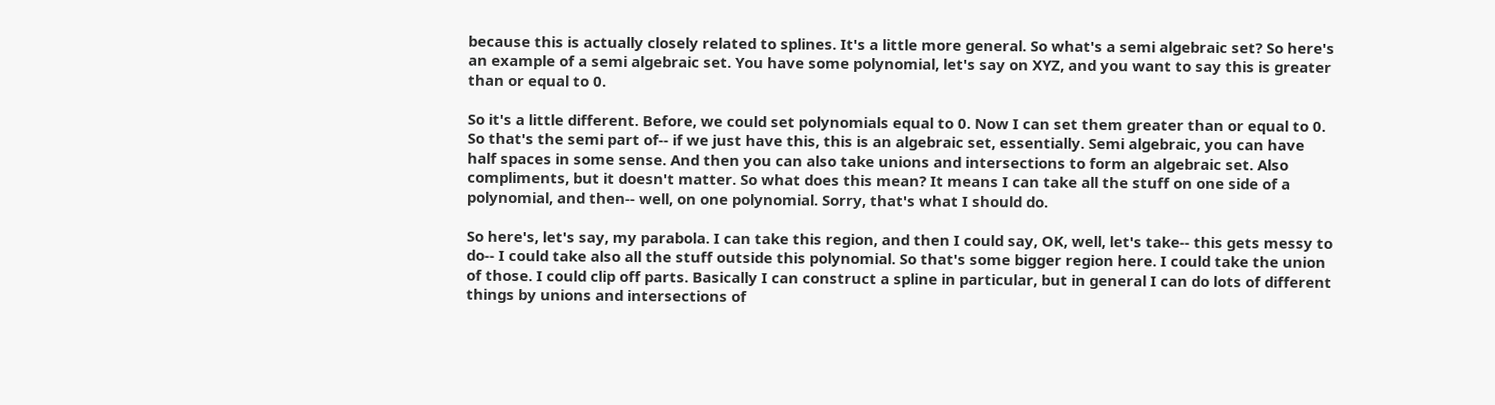because this is actually closely related to splines. It's a little more general. So what's a semi algebraic set? So here's an example of a semi algebraic set. You have some polynomial, let's say on XYZ, and you want to say this is greater than or equal to 0.

So it's a little different. Before, we could set polynomials equal to 0. Now I can set them greater than or equal to 0. So that's the semi part of-- if we just have this, this is an algebraic set, essentially. Semi algebraic, you can have half spaces in some sense. And then you can also take unions and intersections to form an algebraic set. Also compliments, but it doesn't matter. So what does this mean? It means I can take all the stuff on one side of a polynomial, and then-- well, on one polynomial. Sorry, that's what I should do.

So here's, let's say, my parabola. I can take this region, and then I could say, OK, well, let's take-- this gets messy to do-- I could take also all the stuff outside this polynomial. So that's some bigger region here. I could take the union of those. I could clip off parts. Basically I can construct a spline in particular, but in general I can do lots of different things by unions and intersections of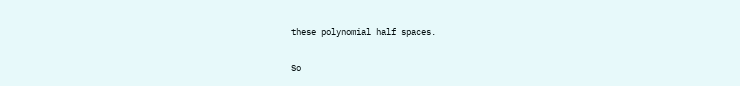these polynomial half spaces.

So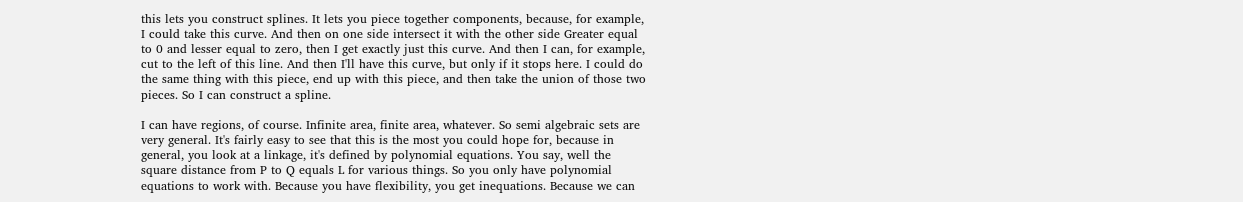this lets you construct splines. It lets you piece together components, because, for example, I could take this curve. And then on one side intersect it with the other side Greater equal to 0 and lesser equal to zero, then I get exactly just this curve. And then I can, for example, cut to the left of this line. And then I'll have this curve, but only if it stops here. I could do the same thing with this piece, end up with this piece, and then take the union of those two pieces. So I can construct a spline.

I can have regions, of course. Infinite area, finite area, whatever. So semi algebraic sets are very general. It's fairly easy to see that this is the most you could hope for, because in general, you look at a linkage, it's defined by polynomial equations. You say, well the square distance from P to Q equals L for various things. So you only have polynomial equations to work with. Because you have flexibility, you get inequations. Because we can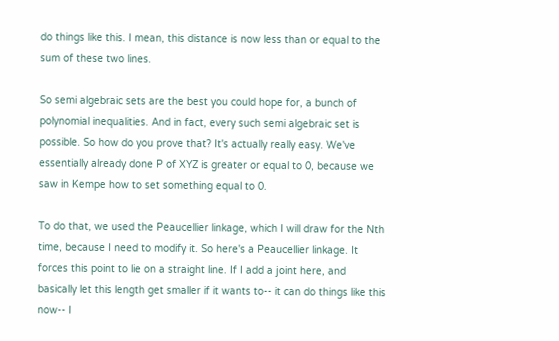do things like this. I mean, this distance is now less than or equal to the sum of these two lines.

So semi algebraic sets are the best you could hope for, a bunch of polynomial inequalities. And in fact, every such semi algebraic set is possible. So how do you prove that? It's actually really easy. We've essentially already done P of XYZ is greater or equal to 0, because we saw in Kempe how to set something equal to 0.

To do that, we used the Peaucellier linkage, which I will draw for the Nth time, because I need to modify it. So here's a Peaucellier linkage. It forces this point to lie on a straight line. If I add a joint here, and basically let this length get smaller if it wants to-- it can do things like this now-- I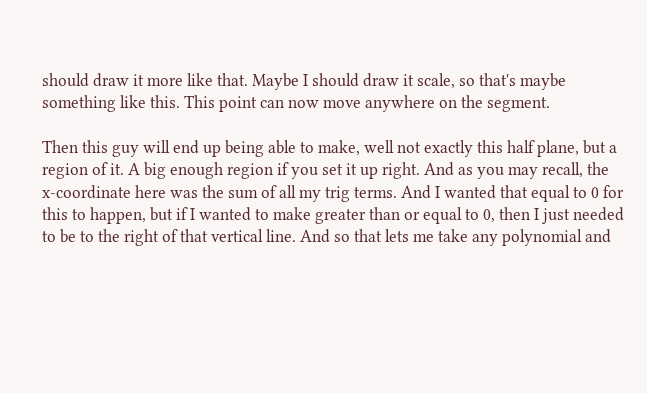should draw it more like that. Maybe I should draw it scale, so that's maybe something like this. This point can now move anywhere on the segment.

Then this guy will end up being able to make, well not exactly this half plane, but a region of it. A big enough region if you set it up right. And as you may recall, the x-coordinate here was the sum of all my trig terms. And I wanted that equal to 0 for this to happen, but if I wanted to make greater than or equal to 0, then I just needed to be to the right of that vertical line. And so that lets me take any polynomial and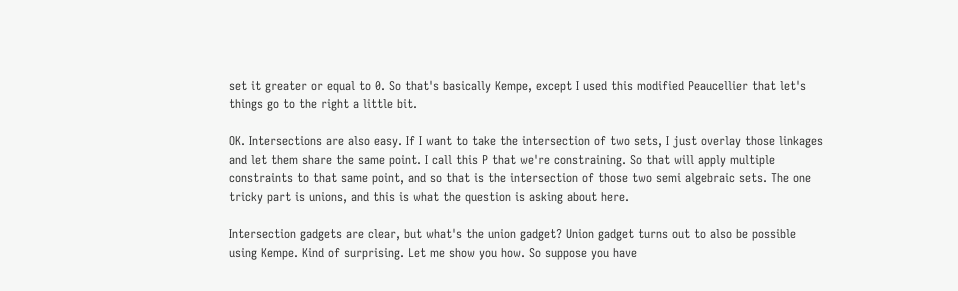set it greater or equal to 0. So that's basically Kempe, except I used this modified Peaucellier that let's things go to the right a little bit.

OK. Intersections are also easy. If I want to take the intersection of two sets, I just overlay those linkages and let them share the same point. I call this P that we're constraining. So that will apply multiple constraints to that same point, and so that is the intersection of those two semi algebraic sets. The one tricky part is unions, and this is what the question is asking about here.

Intersection gadgets are clear, but what's the union gadget? Union gadget turns out to also be possible using Kempe. Kind of surprising. Let me show you how. So suppose you have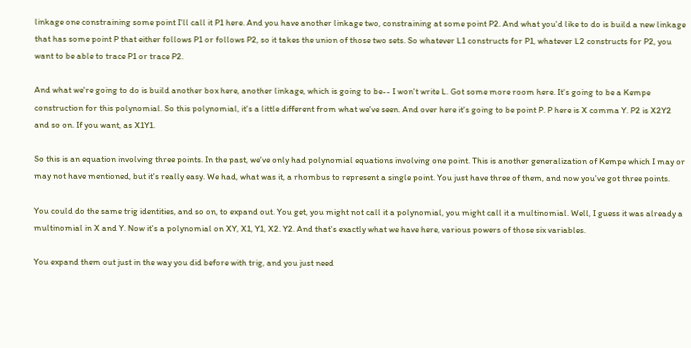linkage one constraining some point I'll call it P1 here. And you have another linkage two, constraining at some point P2. And what you'd like to do is build a new linkage that has some point P that either follows P1 or follows P2, so it takes the union of those two sets. So whatever L1 constructs for P1, whatever L2 constructs for P2, you want to be able to trace P1 or trace P2.

And what we're going to do is build another box here, another linkage, which is going to be-- I won't write L. Got some more room here. It's going to be a Kempe construction for this polynomial. So this polynomial, it's a little different from what we've seen. And over here it's going to be point P. P here is X comma Y. P2 is X2Y2 and so on. If you want, as X1Y1.

So this is an equation involving three points. In the past, we've only had polynomial equations involving one point. This is another generalization of Kempe which I may or may not have mentioned, but it's really easy. We had, what was it, a rhombus to represent a single point. You just have three of them, and now you've got three points.

You could do the same trig identities, and so on, to expand out. You get, you might not call it a polynomial, you might call it a multinomial. Well, I guess it was already a multinomial in X and Y. Now it's a polynomial on XY, X1, Y1, X2. Y2. And that's exactly what we have here, various powers of those six variables.

You expand them out just in the way you did before with trig, and you just need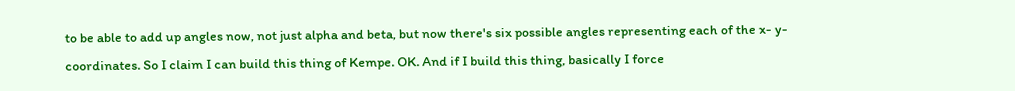to be able to add up angles now, not just alpha and beta, but now there's six possible angles representing each of the x- y-coordinates. So I claim I can build this thing of Kempe. OK. And if I build this thing, basically I force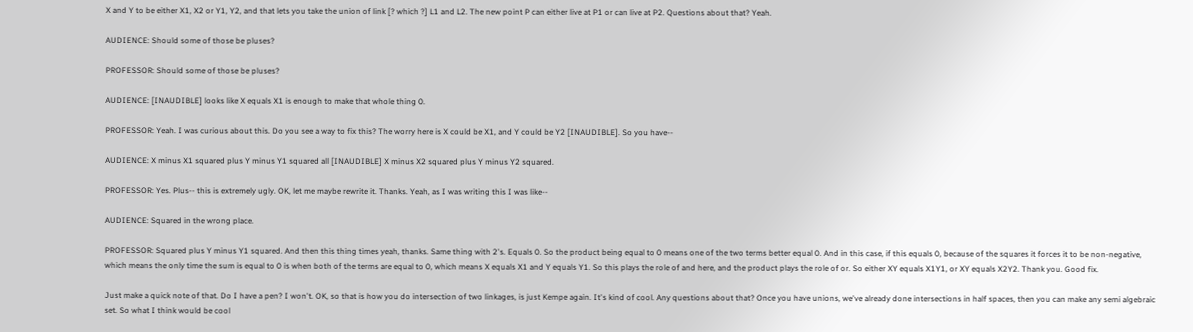X and Y to be either X1, X2 or Y1, Y2, and that lets you take the union of link [? which ?] L1 and L2. The new point P can either live at P1 or can live at P2. Questions about that? Yeah.

AUDIENCE: Should some of those be pluses?

PROFESSOR: Should some of those be pluses?

AUDIENCE: [INAUDIBLE] looks like X equals X1 is enough to make that whole thing 0.

PROFESSOR: Yeah. I was curious about this. Do you see a way to fix this? The worry here is X could be X1, and Y could be Y2 [INAUDIBLE]. So you have--

AUDIENCE: X minus X1 squared plus Y minus Y1 squared all [INAUDIBLE] X minus X2 squared plus Y minus Y2 squared.

PROFESSOR: Yes. Plus-- this is extremely ugly. OK, let me maybe rewrite it. Thanks. Yeah, as I was writing this I was like--

AUDIENCE: Squared in the wrong place.

PROFESSOR: Squared plus Y minus Y1 squared. And then this thing times yeah, thanks. Same thing with 2's. Equals 0. So the product being equal to 0 means one of the two terms better equal 0. And in this case, if this equals 0, because of the squares it forces it to be non-negative, which means the only time the sum is equal to 0 is when both of the terms are equal to 0, which means X equals X1 and Y equals Y1. So this plays the role of and here, and the product plays the role of or. So either XY equals X1Y1, or XY equals X2Y2. Thank you. Good fix.

Just make a quick note of that. Do I have a pen? I won't. OK, so that is how you do intersection of two linkages, is just Kempe again. It's kind of cool. Any questions about that? Once you have unions, we've already done intersections in half spaces, then you can make any semi algebraic set. So what I think would be cool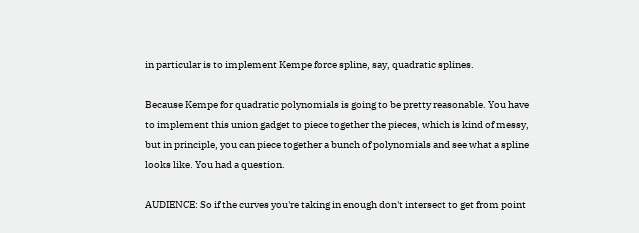in particular is to implement Kempe force spline, say, quadratic splines.

Because Kempe for quadratic polynomials is going to be pretty reasonable. You have to implement this union gadget to piece together the pieces, which is kind of messy, but in principle, you can piece together a bunch of polynomials and see what a spline looks like. You had a question.

AUDIENCE: So if the curves you're taking in enough don't intersect to get from point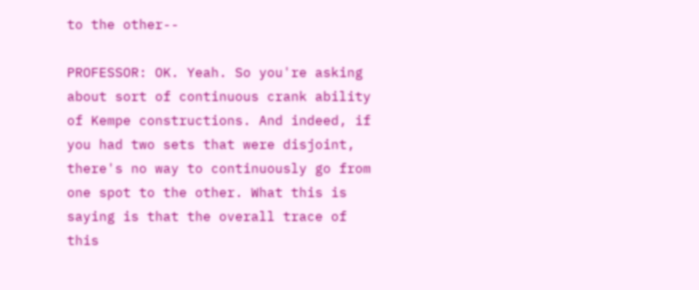to the other--

PROFESSOR: OK. Yeah. So you're asking about sort of continuous crank ability of Kempe constructions. And indeed, if you had two sets that were disjoint, there's no way to continuously go from one spot to the other. What this is saying is that the overall trace of this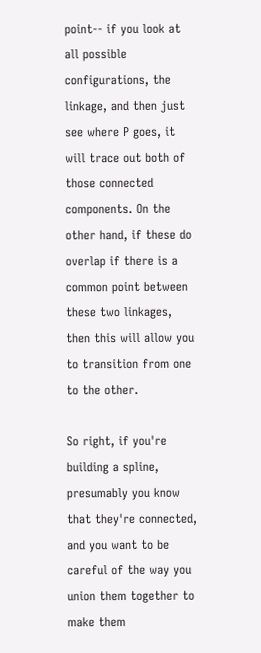point-- if you look at all possible configurations, the linkage, and then just see where P goes, it will trace out both of those connected components. On the other hand, if these do overlap if there is a common point between these two linkages, then this will allow you to transition from one to the other.

So right, if you're building a spline, presumably you know that they're connected, and you want to be careful of the way you union them together to make them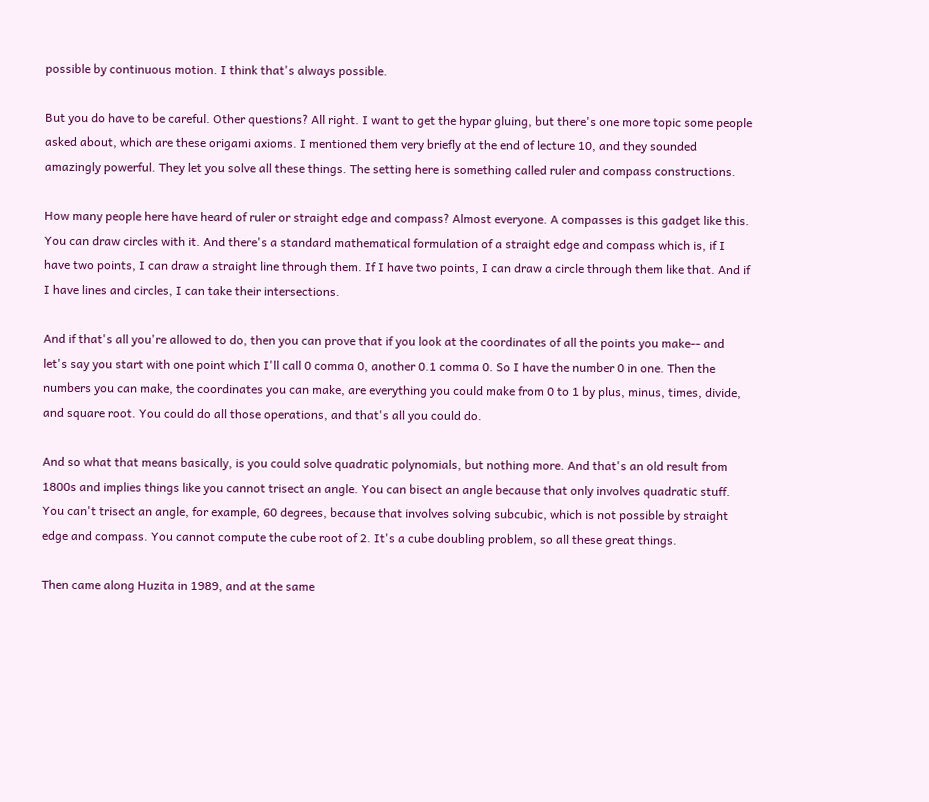possible by continuous motion. I think that's always possible.

But you do have to be careful. Other questions? All right. I want to get the hypar gluing, but there's one more topic some people asked about, which are these origami axioms. I mentioned them very briefly at the end of lecture 10, and they sounded amazingly powerful. They let you solve all these things. The setting here is something called ruler and compass constructions.

How many people here have heard of ruler or straight edge and compass? Almost everyone. A compasses is this gadget like this. You can draw circles with it. And there's a standard mathematical formulation of a straight edge and compass which is, if I have two points, I can draw a straight line through them. If I have two points, I can draw a circle through them like that. And if I have lines and circles, I can take their intersections.

And if that's all you're allowed to do, then you can prove that if you look at the coordinates of all the points you make-- and let's say you start with one point which I'll call 0 comma 0, another 0.1 comma 0. So I have the number 0 in one. Then the numbers you can make, the coordinates you can make, are everything you could make from 0 to 1 by plus, minus, times, divide, and square root. You could do all those operations, and that's all you could do.

And so what that means basically, is you could solve quadratic polynomials, but nothing more. And that's an old result from 1800s and implies things like you cannot trisect an angle. You can bisect an angle because that only involves quadratic stuff. You can't trisect an angle, for example, 60 degrees, because that involves solving subcubic, which is not possible by straight edge and compass. You cannot compute the cube root of 2. It's a cube doubling problem, so all these great things.

Then came along Huzita in 1989, and at the same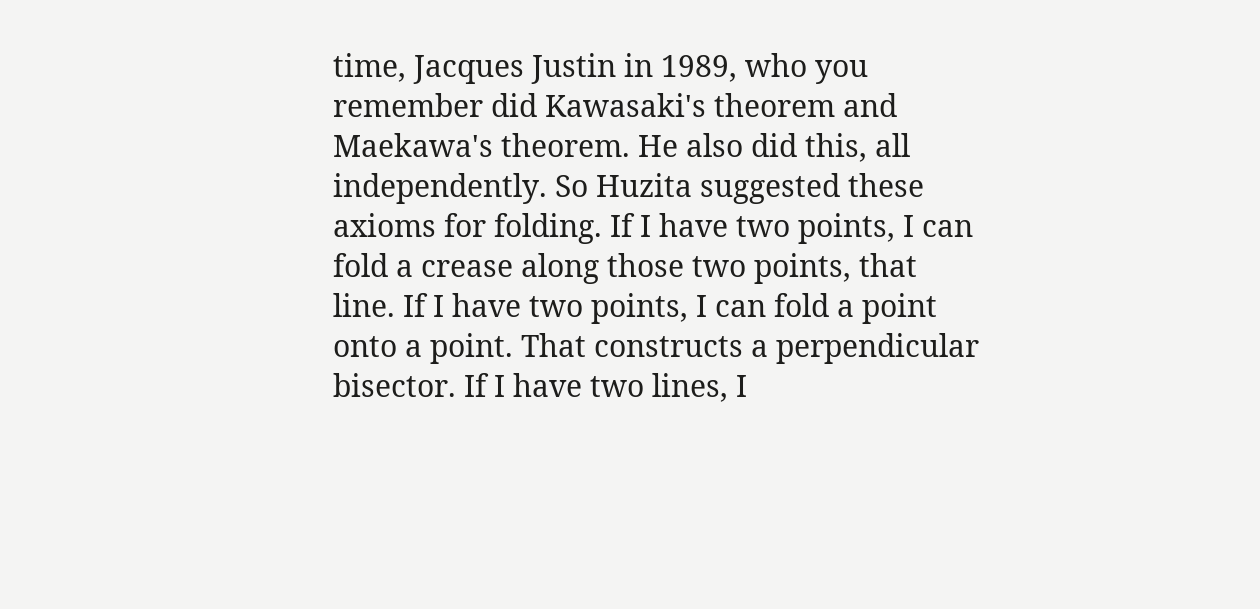time, Jacques Justin in 1989, who you remember did Kawasaki's theorem and Maekawa's theorem. He also did this, all independently. So Huzita suggested these axioms for folding. If I have two points, I can fold a crease along those two points, that line. If I have two points, I can fold a point onto a point. That constructs a perpendicular bisector. If I have two lines, I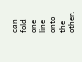can fold one line onto the other.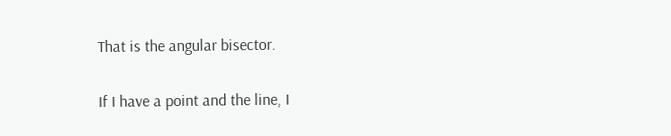That is the angular bisector.

If I have a point and the line, I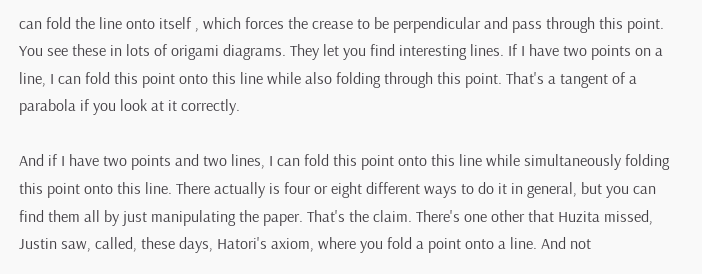can fold the line onto itself , which forces the crease to be perpendicular and pass through this point. You see these in lots of origami diagrams. They let you find interesting lines. If I have two points on a line, I can fold this point onto this line while also folding through this point. That's a tangent of a parabola if you look at it correctly.

And if I have two points and two lines, I can fold this point onto this line while simultaneously folding this point onto this line. There actually is four or eight different ways to do it in general, but you can find them all by just manipulating the paper. That's the claim. There's one other that Huzita missed, Justin saw, called, these days, Hatori's axiom, where you fold a point onto a line. And not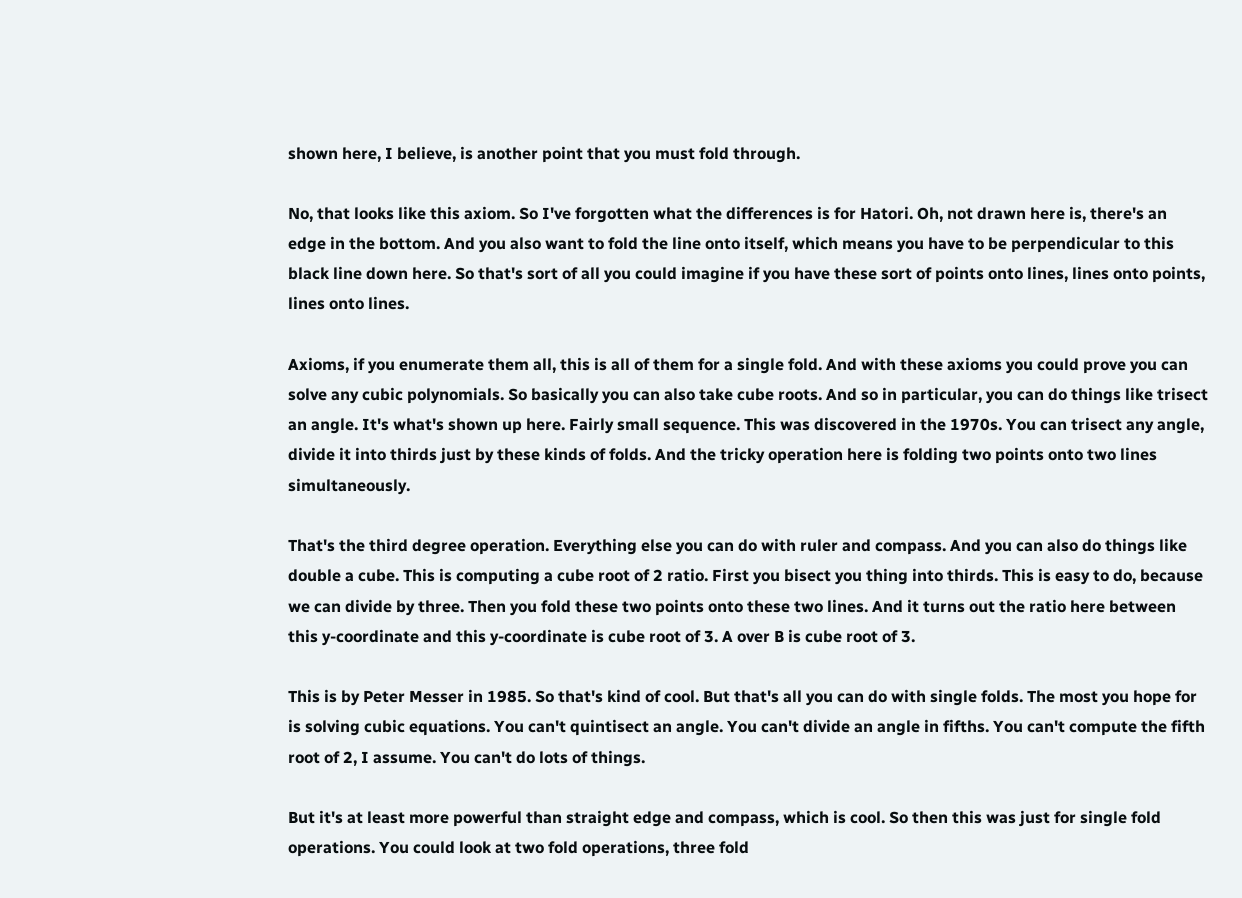shown here, I believe, is another point that you must fold through.

No, that looks like this axiom. So I've forgotten what the differences is for Hatori. Oh, not drawn here is, there's an edge in the bottom. And you also want to fold the line onto itself, which means you have to be perpendicular to this black line down here. So that's sort of all you could imagine if you have these sort of points onto lines, lines onto points, lines onto lines.

Axioms, if you enumerate them all, this is all of them for a single fold. And with these axioms you could prove you can solve any cubic polynomials. So basically you can also take cube roots. And so in particular, you can do things like trisect an angle. It's what's shown up here. Fairly small sequence. This was discovered in the 1970s. You can trisect any angle, divide it into thirds just by these kinds of folds. And the tricky operation here is folding two points onto two lines simultaneously.

That's the third degree operation. Everything else you can do with ruler and compass. And you can also do things like double a cube. This is computing a cube root of 2 ratio. First you bisect you thing into thirds. This is easy to do, because we can divide by three. Then you fold these two points onto these two lines. And it turns out the ratio here between this y-coordinate and this y-coordinate is cube root of 3. A over B is cube root of 3.

This is by Peter Messer in 1985. So that's kind of cool. But that's all you can do with single folds. The most you hope for is solving cubic equations. You can't quintisect an angle. You can't divide an angle in fifths. You can't compute the fifth root of 2, I assume. You can't do lots of things.

But it's at least more powerful than straight edge and compass, which is cool. So then this was just for single fold operations. You could look at two fold operations, three fold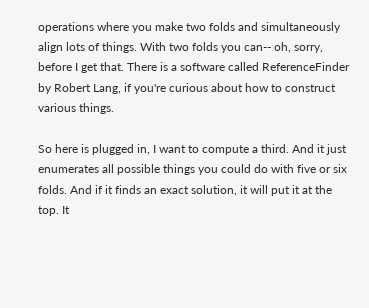operations where you make two folds and simultaneously align lots of things. With two folds you can-- oh, sorry, before I get that. There is a software called ReferenceFinder by Robert Lang, if you're curious about how to construct various things.

So here is plugged in, I want to compute a third. And it just enumerates all possible things you could do with five or six folds. And if it finds an exact solution, it will put it at the top. It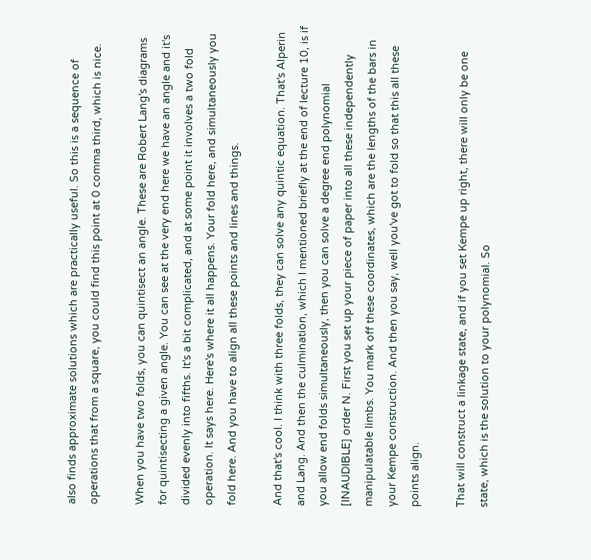also finds approximate solutions which are practically useful. So this is a sequence of operations that from a square, you could find this point at 0 comma third, which is nice.

When you have two folds, you can quintisect an angle. These are Robert Lang's diagrams for quintisecting a given angle. You can see at the very end here we have an angle and it's divided evenly into fifths. It's a bit complicated, and at some point it involves a two fold operation. It says here. Here's where it all happens. Your fold here, and simultaneously you fold here. And you have to align all these points and lines and things.

And that's cool. I think with three folds, they can solve any quintic equation. That's Alperin and Lang. And then the culmination, which I mentioned briefly at the end of lecture 10, is if you allow end folds simultaneously, then you can solve a degree end polynomial [INAUDIBLE] order N. First you set up your piece of paper into all these independently manipulatable limbs. You mark off these coordinates, which are the lengths of the bars in your Kempe construction. And then you say, well you've got to fold so that this all these points align.

That will construct a linkage state, and if you set Kempe up right, there will only be one state, which is the solution to your polynomial. So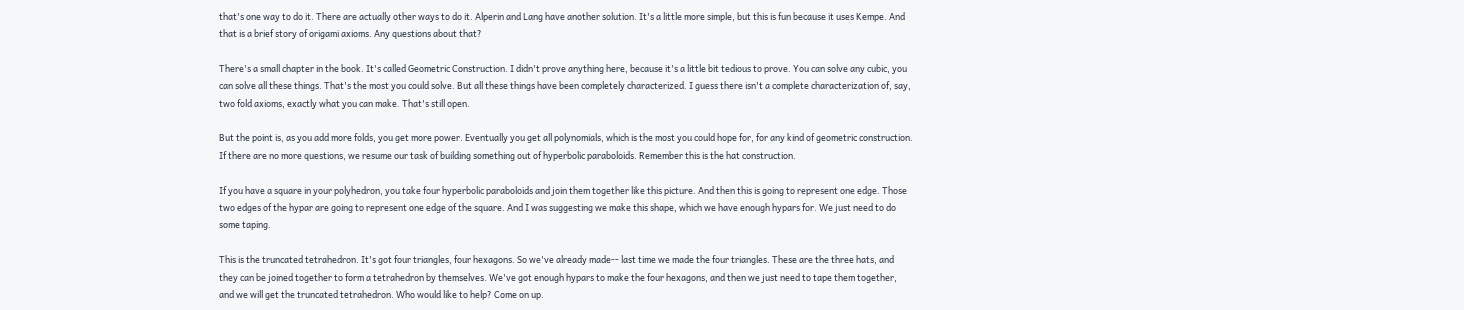that's one way to do it. There are actually other ways to do it. Alperin and Lang have another solution. It's a little more simple, but this is fun because it uses Kempe. And that is a brief story of origami axioms. Any questions about that?

There's a small chapter in the book. It's called Geometric Construction. I didn't prove anything here, because it's a little bit tedious to prove. You can solve any cubic, you can solve all these things. That's the most you could solve. But all these things have been completely characterized. I guess there isn't a complete characterization of, say, two fold axioms, exactly what you can make. That's still open.

But the point is, as you add more folds, you get more power. Eventually you get all polynomials, which is the most you could hope for, for any kind of geometric construction. If there are no more questions, we resume our task of building something out of hyperbolic paraboloids. Remember this is the hat construction.

If you have a square in your polyhedron, you take four hyperbolic paraboloids and join them together like this picture. And then this is going to represent one edge. Those two edges of the hypar are going to represent one edge of the square. And I was suggesting we make this shape, which we have enough hypars for. We just need to do some taping.

This is the truncated tetrahedron. It's got four triangles, four hexagons. So we've already made-- last time we made the four triangles. These are the three hats, and they can be joined together to form a tetrahedron by themselves. We've got enough hypars to make the four hexagons, and then we just need to tape them together, and we will get the truncated tetrahedron. Who would like to help? Come on up.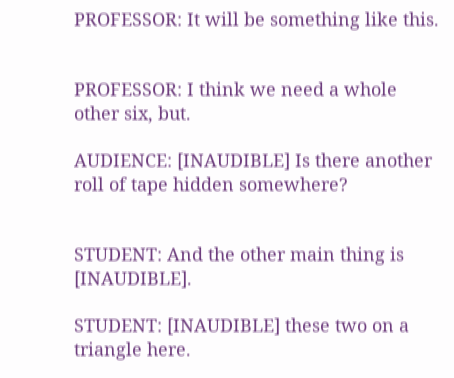PROFESSOR: It will be something like this.


PROFESSOR: I think we need a whole other six, but.

AUDIENCE: [INAUDIBLE] Is there another roll of tape hidden somewhere?


STUDENT: And the other main thing is [INAUDIBLE].

STUDENT: [INAUDIBLE] these two on a triangle here.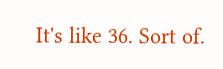It's like 36. Sort of.